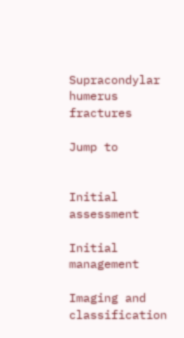Supracondylar humerus fractures

Jump to


Initial assessment

Initial management

Imaging and classification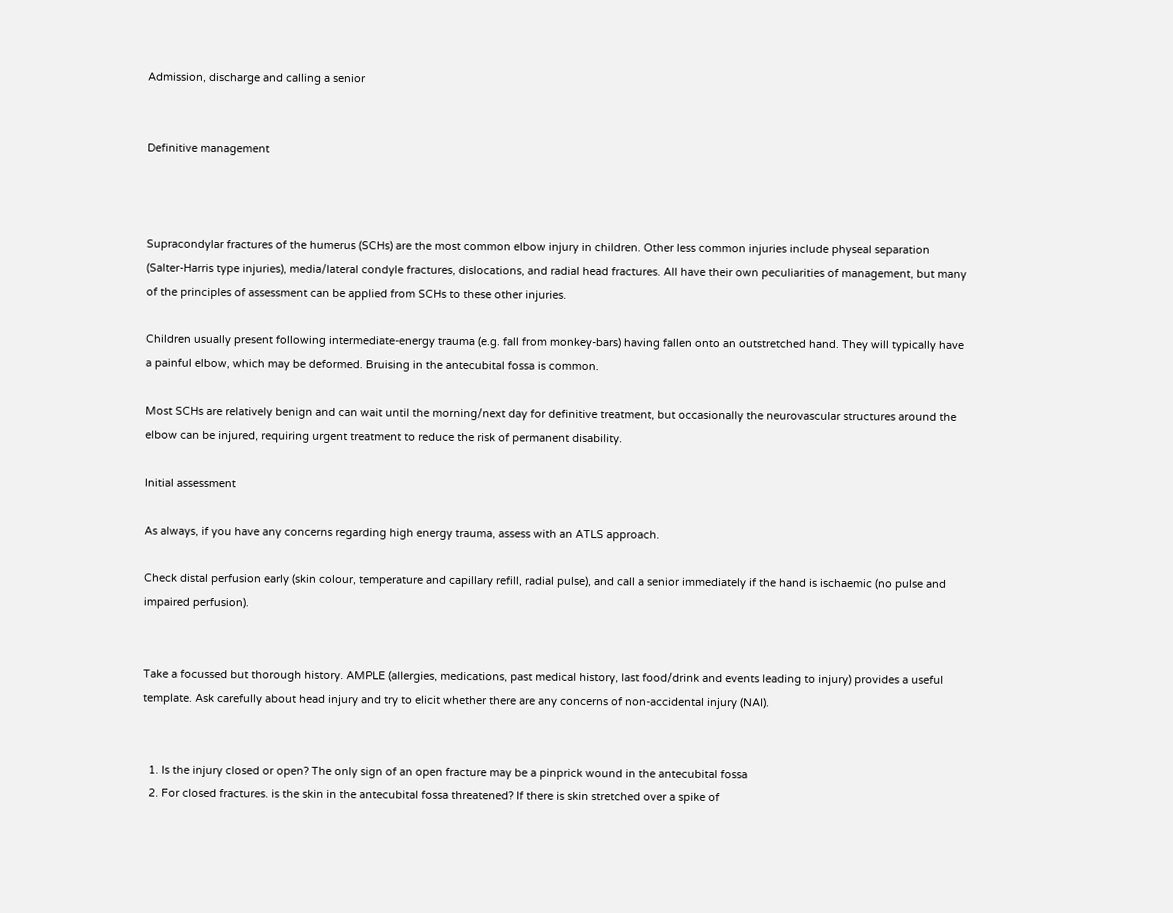Admission, discharge and calling a senior


Definitive management



Supracondylar fractures of the humerus (SCHs) are the most common elbow injury in children. Other less common injuries include physeal separation (Salter-Harris type injuries), media/lateral condyle fractures, dislocations, and radial head fractures. All have their own peculiarities of management, but many of the principles of assessment can be applied from SCHs to these other injuries.

Children usually present following intermediate-energy trauma (e.g. fall from monkey-bars) having fallen onto an outstretched hand. They will typically have a painful elbow, which may be deformed. Bruising in the antecubital fossa is common.

Most SCHs are relatively benign and can wait until the morning/next day for definitive treatment, but occasionally the neurovascular structures around the elbow can be injured, requiring urgent treatment to reduce the risk of permanent disability.

Initial assessment

As always, if you have any concerns regarding high energy trauma, assess with an ATLS approach.

Check distal perfusion early (skin colour, temperature and capillary refill, radial pulse), and call a senior immediately if the hand is ischaemic (no pulse and impaired perfusion).


Take a focussed but thorough history. AMPLE (allergies, medications, past medical history, last food/drink and events leading to injury) provides a useful template. Ask carefully about head injury and try to elicit whether there are any concerns of non-accidental injury (NAI).


  1. Is the injury closed or open? The only sign of an open fracture may be a pinprick wound in the antecubital fossa
  2. For closed fractures. is the skin in the antecubital fossa threatened? If there is skin stretched over a spike of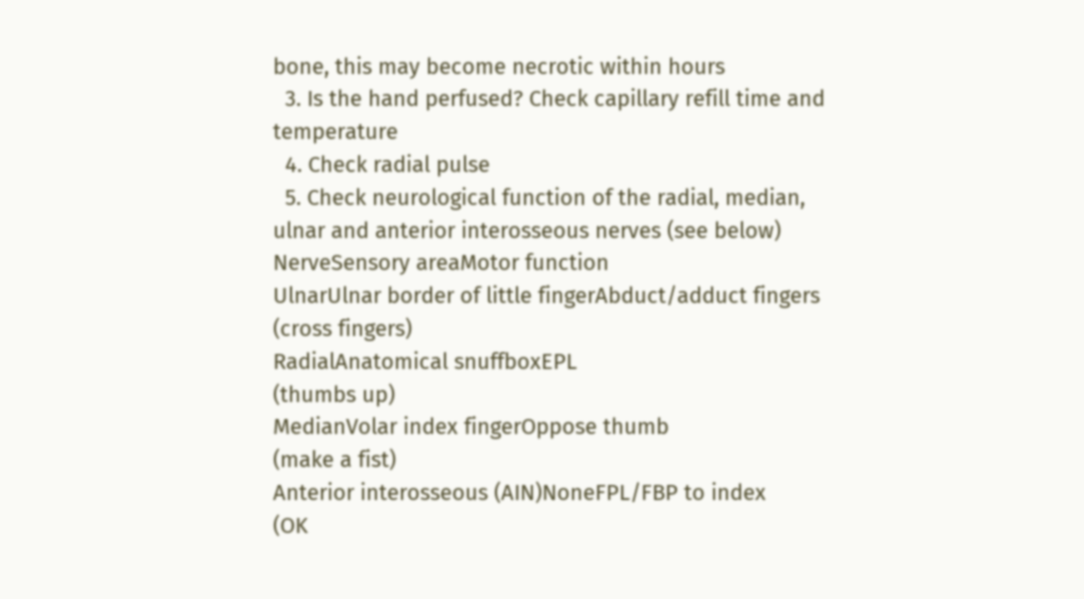bone, this may become necrotic within hours
  3. Is the hand perfused? Check capillary refill time and temperature
  4. Check radial pulse
  5. Check neurological function of the radial, median, ulnar and anterior interosseous nerves (see below)
NerveSensory areaMotor function
UlnarUlnar border of little fingerAbduct/adduct fingers
(cross fingers)
RadialAnatomical snuffboxEPL
(thumbs up)
MedianVolar index fingerOppose thumb
(make a fist)
Anterior interosseous (AIN)NoneFPL/FBP to index
(OK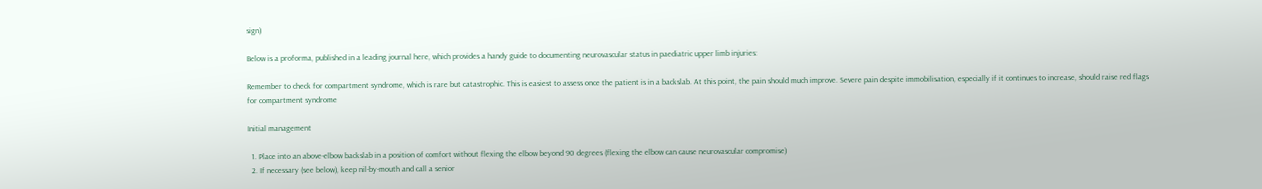sign)

Below is a proforma, published in a leading journal here, which provides a handy guide to documenting neurovascular status in paediatric upper limb injuries:

Remember to check for compartment syndrome, which is rare but catastrophic. This is easiest to assess once the patient is in a backslab. At this point, the pain should much improve. Severe pain despite immobilisation, especially if it continues to increase, should raise red flags for compartment syndrome

Initial management

  1. Place into an above-elbow backslab in a position of comfort without flexing the elbow beyond 90 degrees (flexing the elbow can cause neurovascular compromise)
  2. If necessary (see below), keep nil-by-mouth and call a senior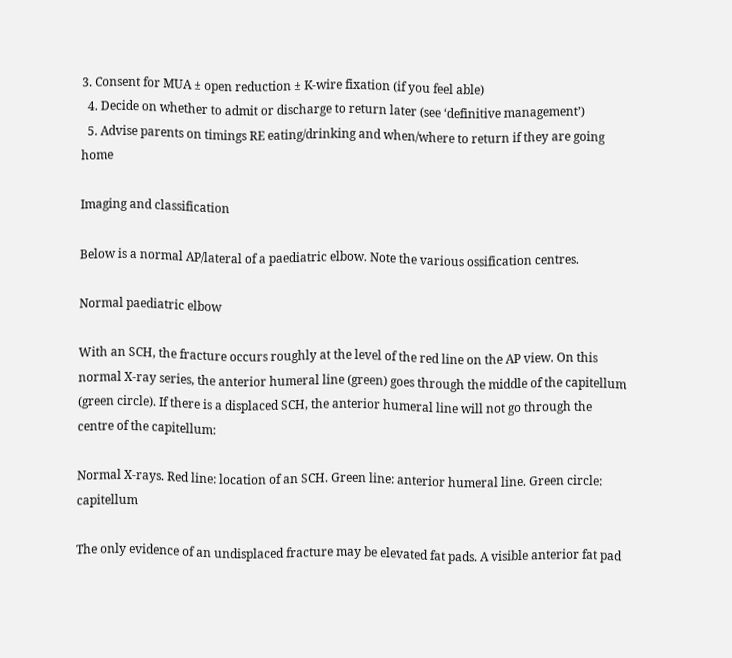3. Consent for MUA ± open reduction ± K-wire fixation (if you feel able)
  4. Decide on whether to admit or discharge to return later (see ‘definitive management’)
  5. Advise parents on timings RE eating/drinking and when/where to return if they are going home

Imaging and classification

Below is a normal AP/lateral of a paediatric elbow. Note the various ossification centres.

Normal paediatric elbow

With an SCH, the fracture occurs roughly at the level of the red line on the AP view. On this normal X-ray series, the anterior humeral line (green) goes through the middle of the capitellum (green circle). If there is a displaced SCH, the anterior humeral line will not go through the centre of the capitellum:

Normal X-rays. Red line: location of an SCH. Green line: anterior humeral line. Green circle: capitellum

The only evidence of an undisplaced fracture may be elevated fat pads. A visible anterior fat pad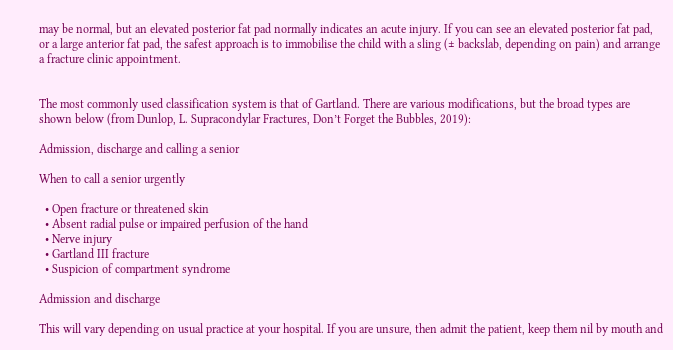may be normal, but an elevated posterior fat pad normally indicates an acute injury. If you can see an elevated posterior fat pad, or a large anterior fat pad, the safest approach is to immobilise the child with a sling (± backslab, depending on pain) and arrange a fracture clinic appointment.


The most commonly used classification system is that of Gartland. There are various modifications, but the broad types are shown below (from Dunlop, L. Supracondylar Fractures, Don’t Forget the Bubbles, 2019):

Admission, discharge and calling a senior

When to call a senior urgently

  • Open fracture or threatened skin
  • Absent radial pulse or impaired perfusion of the hand
  • Nerve injury
  • Gartland III fracture
  • Suspicion of compartment syndrome

Admission and discharge

This will vary depending on usual practice at your hospital. If you are unsure, then admit the patient, keep them nil by mouth and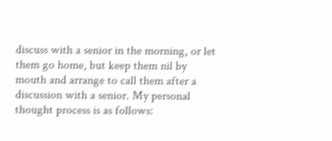discuss with a senior in the morning, or let them go home, but keep them nil by mouth and arrange to call them after a discussion with a senior. My personal thought process is as follows: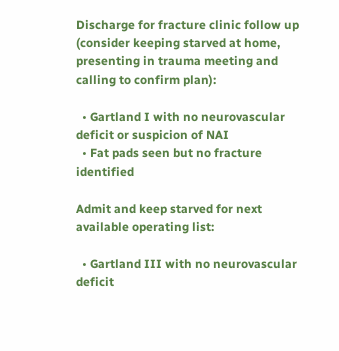Discharge for fracture clinic follow up (consider keeping starved at home, presenting in trauma meeting and calling to confirm plan):

  • Gartland I with no neurovascular deficit or suspicion of NAI
  • Fat pads seen but no fracture identified

Admit and keep starved for next available operating list:

  • Gartland III with no neurovascular deficit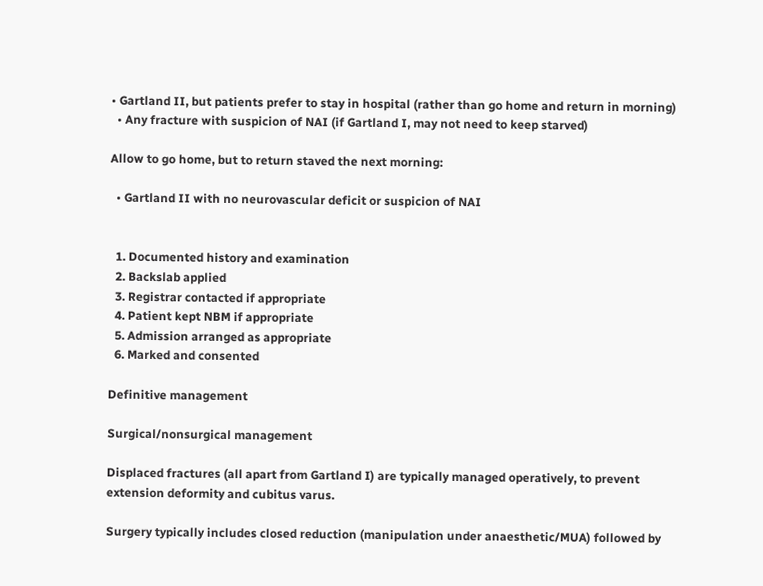• Gartland II, but patients prefer to stay in hospital (rather than go home and return in morning)
  • Any fracture with suspicion of NAI (if Gartland I, may not need to keep starved)

Allow to go home, but to return staved the next morning:

  • Gartland II with no neurovascular deficit or suspicion of NAI


  1. Documented history and examination
  2. Backslab applied
  3. Registrar contacted if appropriate
  4. Patient kept NBM if appropriate
  5. Admission arranged as appropriate
  6. Marked and consented

Definitive management

Surgical/nonsurgical management

Displaced fractures (all apart from Gartland I) are typically managed operatively, to prevent extension deformity and cubitus varus.

Surgery typically includes closed reduction (manipulation under anaesthetic/MUA) followed by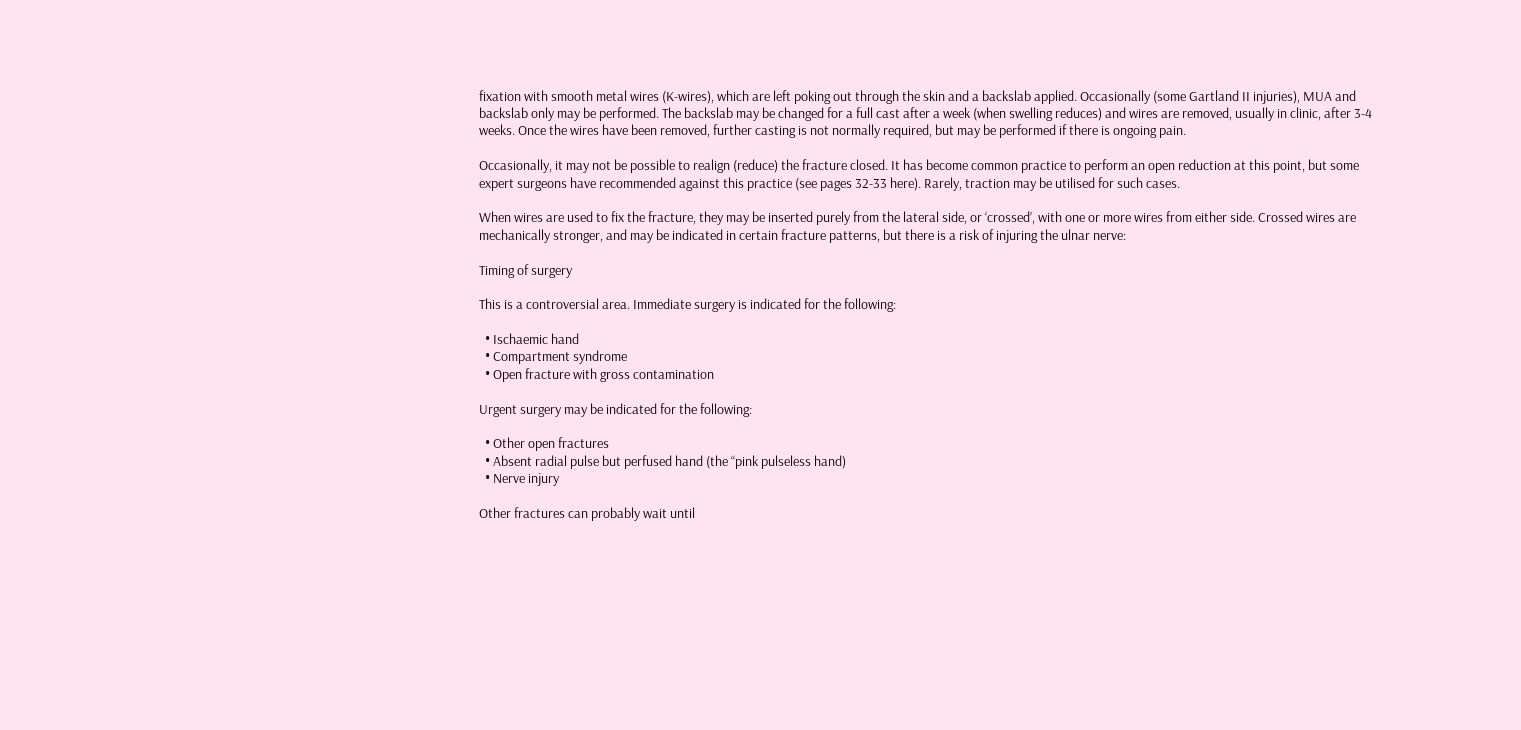fixation with smooth metal wires (K-wires), which are left poking out through the skin and a backslab applied. Occasionally (some Gartland II injuries), MUA and backslab only may be performed. The backslab may be changed for a full cast after a week (when swelling reduces) and wires are removed, usually in clinic, after 3-4 weeks. Once the wires have been removed, further casting is not normally required, but may be performed if there is ongoing pain.

Occasionally, it may not be possible to realign (reduce) the fracture closed. It has become common practice to perform an open reduction at this point, but some expert surgeons have recommended against this practice (see pages 32-33 here). Rarely, traction may be utilised for such cases.

When wires are used to fix the fracture, they may be inserted purely from the lateral side, or ‘crossed’, with one or more wires from either side. Crossed wires are mechanically stronger, and may be indicated in certain fracture patterns, but there is a risk of injuring the ulnar nerve:

Timing of surgery

This is a controversial area. Immediate surgery is indicated for the following:

  • Ischaemic hand
  • Compartment syndrome
  • Open fracture with gross contamination

Urgent surgery may be indicated for the following:

  • Other open fractures
  • Absent radial pulse but perfused hand (the “pink pulseless hand)
  • Nerve injury

Other fractures can probably wait until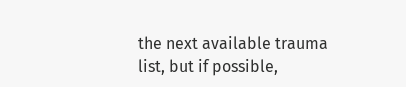the next available trauma list, but if possible,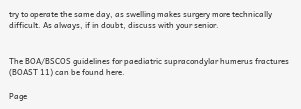try to operate the same day, as swelling makes surgery more technically difficult. As always, if in doubt, discuss with your senior.


The BOA/BSCOS guidelines for paediatric supracondylar humerus fractures (BOAST 11) can be found here.

Page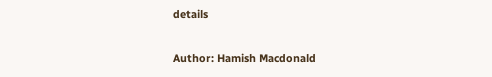details

Author: Hamish Macdonald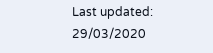Last updated: 29/03/2020